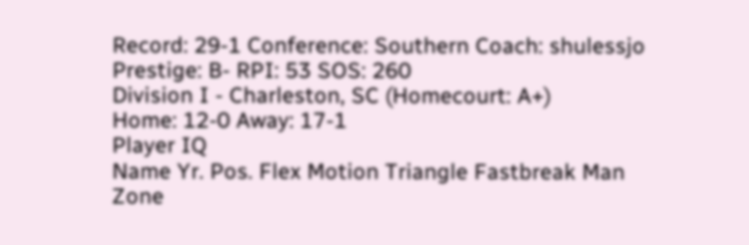Record: 29-1 Conference: Southern Coach: shulessjo Prestige: B- RPI: 53 SOS: 260
Division I - Charleston, SC (Homecourt: A+)
Home: 12-0 Away: 17-1
Player IQ
Name Yr. Pos. Flex Motion Triangle Fastbreak Man Zone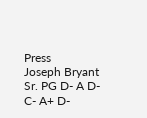Press
Joseph Bryant Sr. PG D- A D- C- A+ D-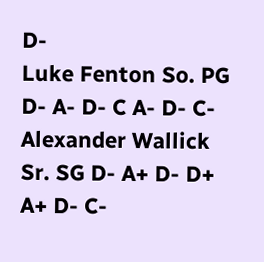D-
Luke Fenton So. PG D- A- D- C A- D- C-
Alexander Wallick Sr. SG D- A+ D- D+ A+ D- C-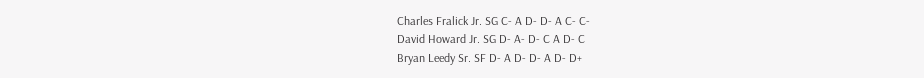Charles Fralick Jr. SG C- A D- D- A C- C-
David Howard Jr. SG D- A- D- C A D- C
Bryan Leedy Sr. SF D- A D- D- A D- D+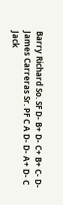Barry Richard So. SF D- B+ D- C+ B+ C- D-
James Carreras Sr. PF C A D- D- A+ D- C
Jack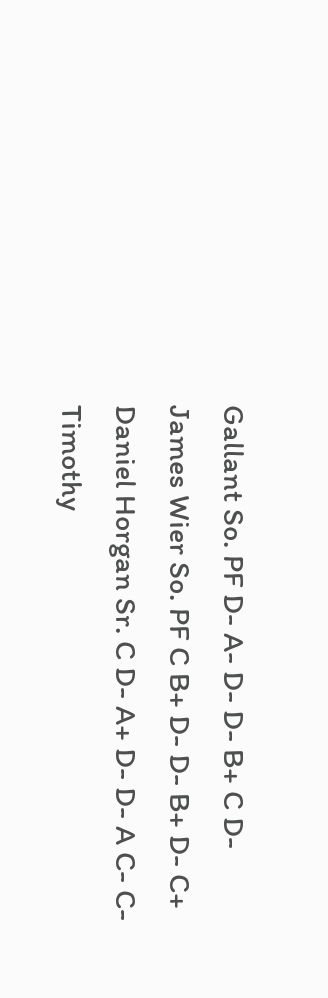Gallant So. PF D- A- D- D- B+ C D-
James Wier So. PF C B+ D- D- B+ D- C+
Daniel Horgan Sr. C D- A+ D- D- A C- C-
Timothy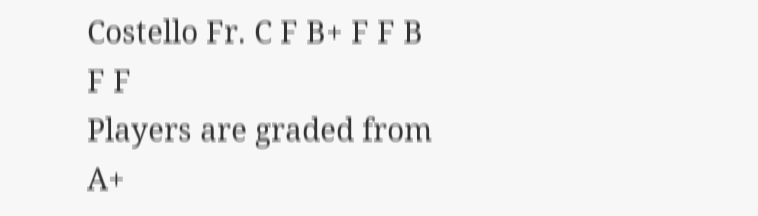Costello Fr. C F B+ F F B F F
Players are graded from A+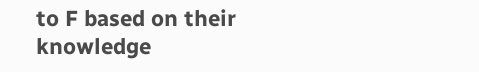to F based on their knowledge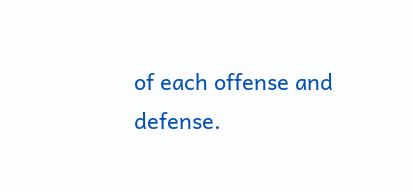of each offense and defense.